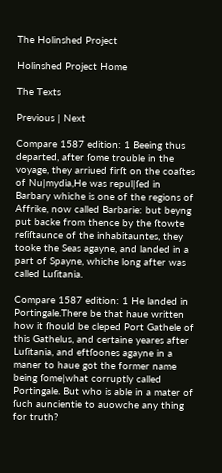The Holinshed Project

Holinshed Project Home

The Texts

Previous | Next

Compare 1587 edition: 1 Beeing thus departed, after ſome trouble in the voyage, they arriued firſt on the coaſtes of Nu|mydia,He was repul|ſed in Barbary whiche is one of the regions of Affrike, now called Barbarie: but beyng put backe from thence by the ſtowte reſiſtaunce of the inhabitauntes, they tooke the Seas agayne, and landed in a part of Spayne, whiche long after was called Luſitania.

Compare 1587 edition: 1 He landed in Portingale.There be that haue written how it ſhould be cleped Port Gathele of this Gathelus, and certaine yeares after Luſitania, and eftſoones agayne in a maner to haue got the former name being ſome|what corruptly called Portingale. But who is able in a mater of ſuch auncientie to auowche any thing for truth?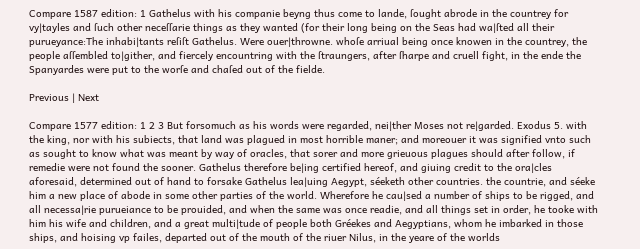Compare 1587 edition: 1 Gathelus with his companie beyng thus come to lande, ſought abrode in the countrey for vy|tayles and ſuch other neceſſarie things as they wanted (for their long being on the Seas had wa|ſted all their purueyance:The inhabi|tants reſiſt Gathelus. Were ouer|throwne. whoſe arriual being once knowen in the countrey, the people aſſembled to|gither, and fiercely encountring with the ſtraungers, after ſharpe and cruell fight, in the ende the Spanyardes were put to the worſe and chaſed out of the fielde.

Previous | Next

Compare 1577 edition: 1 2 3 But forsomuch as his words were regarded, nei|ther Moses not re|garded. Exodus 5. with the king, nor with his subiects, that land was plagued in most horrible maner; and moreouer it was signified vnto such as sought to know what was meant by way of oracles, that sorer and more grieuous plagues should after follow, if remedie were not found the sooner. Gathelus therefore be|ing certified hereof, and giuing credit to the ora|cles aforesaid, determined out of hand to forsake Gathelus lea|uing Aegypt, séeketh other countries. the countrie, and séeke him a new place of abode in some other parties of the world. Wherefore he cau|sed a number of ships to be rigged, and all necessa|rie purueiance to be prouided, and when the same was once readie, and all things set in order, he tooke with him his wife and children, and a great multi|tude of people both Gréekes and Aegyptians, whom he imbarked in those ships, and hoising vp failes, departed out of the mouth of the riuer Nilus, in the yeare of the worlds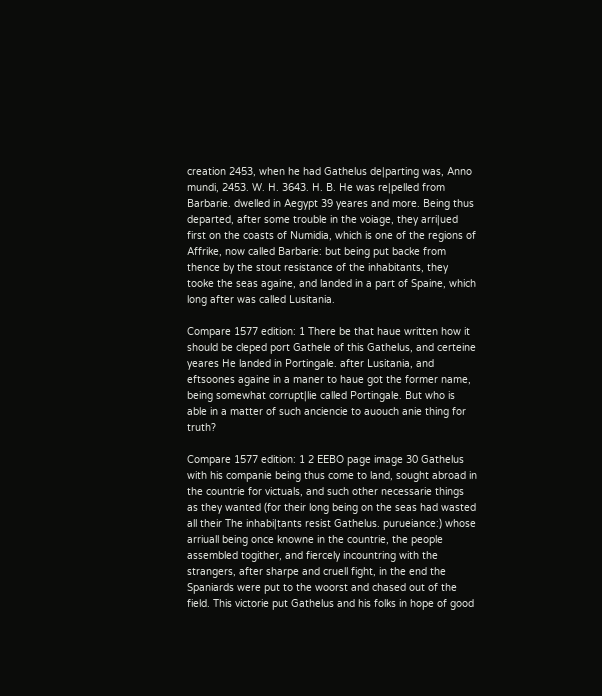creation 2453, when he had Gathelus de|parting was, Anno mundi, 2453. W. H. 3643. H. B. He was re|pelled from Barbarie. dwelled in Aegypt 39 yeares and more. Being thus departed, after some trouble in the voiage, they arri|ued first on the coasts of Numidia, which is one of the regions of Affrike, now called Barbarie: but being put backe from thence by the stout resistance of the inhabitants, they tooke the seas againe, and landed in a part of Spaine, which long after was called Lusitania.

Compare 1577 edition: 1 There be that haue written how it should be cleped port Gathele of this Gathelus, and certeine yeares He landed in Portingale. after Lusitania, and eftsoones againe in a maner to haue got the former name, being somewhat corrupt|lie called Portingale. But who is able in a matter of such anciencie to auouch anie thing for truth?

Compare 1577 edition: 1 2 EEBO page image 30 Gathelus with his companie being thus come to land, sought abroad in the countrie for victuals, and such other necessarie things as they wanted (for their long being on the seas had wasted all their The inhabi|tants resist Gathelus. purueiance:) whose arriuall being once knowne in the countrie, the people assembled togither, and fiercely incountring with the strangers, after sharpe and cruell fight, in the end the Spaniards were put to the woorst and chased out of the field. This victorie put Gathelus and his folks in hope of good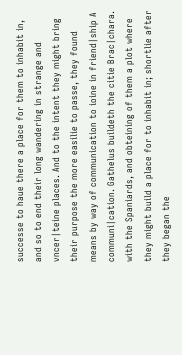successe to haue there a place for them to inhabit in, and so to end their long wandering in strange and vncer|teine places. And to the intent they might bring their purpose the more easilie to passe, they found means by way of communication to ioine in friend|ship A communi|cation. Gathelus buildeth the citie Brac|chara. with the Spaniards, and obteining of them a plot where they might build a place for to inhabit in; shortlie after they began the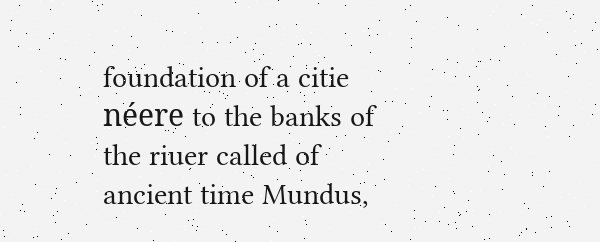foundation of a citie néere to the banks of the riuer called of ancient time Mundus,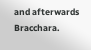and afterwards Bracchara.